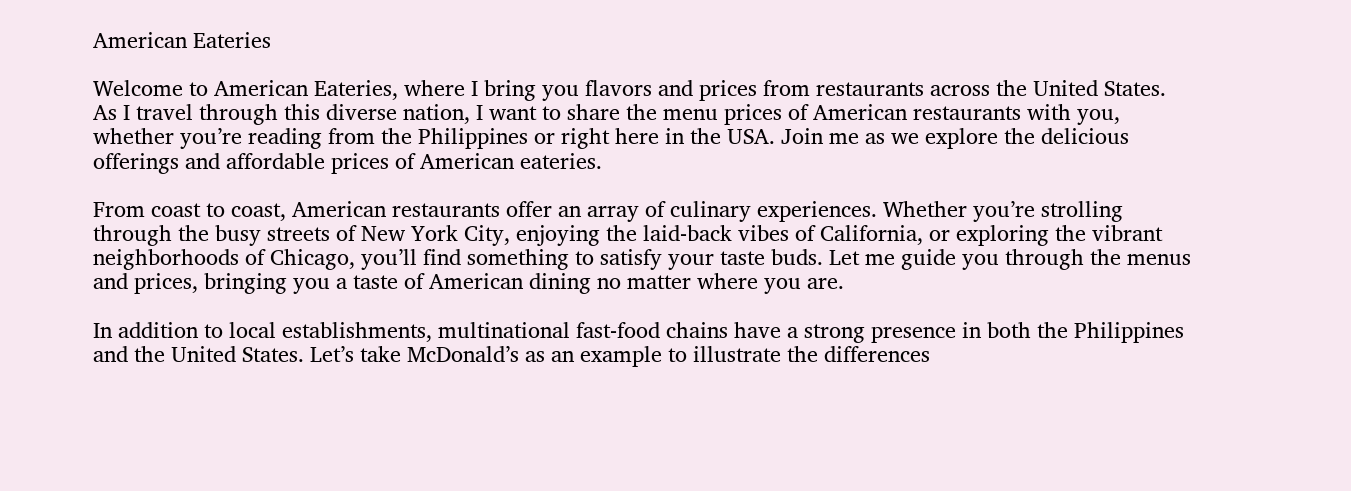American Eateries

Welcome to American Eateries, where I bring you flavors and prices from restaurants across the United States. As I travel through this diverse nation, I want to share the menu prices of American restaurants with you, whether you’re reading from the Philippines or right here in the USA. Join me as we explore the delicious offerings and affordable prices of American eateries.

From coast to coast, American restaurants offer an array of culinary experiences. Whether you’re strolling through the busy streets of New York City, enjoying the laid-back vibes of California, or exploring the vibrant neighborhoods of Chicago, you’ll find something to satisfy your taste buds. Let me guide you through the menus and prices, bringing you a taste of American dining no matter where you are.

In addition to local establishments, multinational fast-food chains have a strong presence in both the Philippines and the United States. Let’s take McDonald’s as an example to illustrate the differences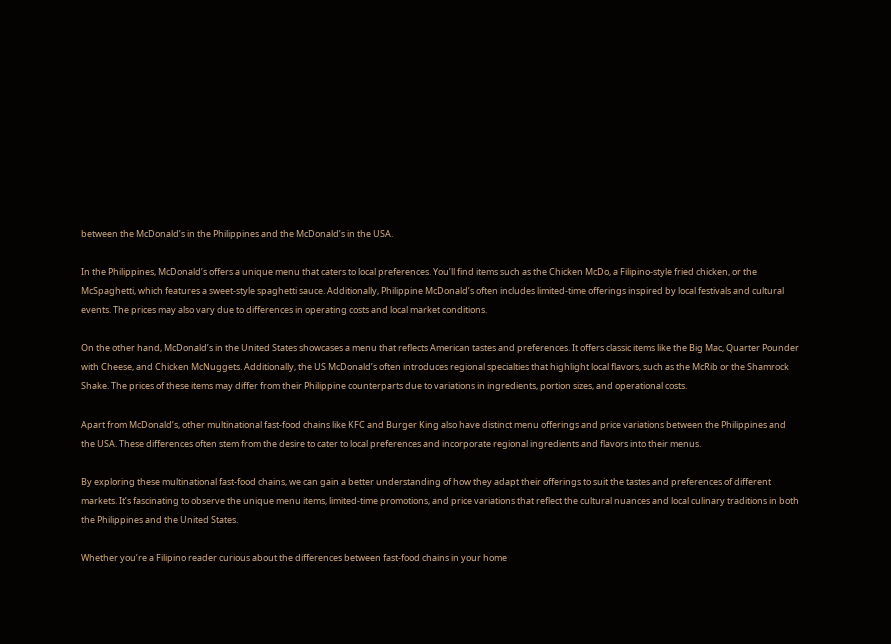between the McDonald’s in the Philippines and the McDonald’s in the USA.

In the Philippines, McDonald’s offers a unique menu that caters to local preferences. You’ll find items such as the Chicken McDo, a Filipino-style fried chicken, or the McSpaghetti, which features a sweet-style spaghetti sauce. Additionally, Philippine McDonald’s often includes limited-time offerings inspired by local festivals and cultural events. The prices may also vary due to differences in operating costs and local market conditions.

On the other hand, McDonald’s in the United States showcases a menu that reflects American tastes and preferences. It offers classic items like the Big Mac, Quarter Pounder with Cheese, and Chicken McNuggets. Additionally, the US McDonald’s often introduces regional specialties that highlight local flavors, such as the McRib or the Shamrock Shake. The prices of these items may differ from their Philippine counterparts due to variations in ingredients, portion sizes, and operational costs.

Apart from McDonald’s, other multinational fast-food chains like KFC and Burger King also have distinct menu offerings and price variations between the Philippines and the USA. These differences often stem from the desire to cater to local preferences and incorporate regional ingredients and flavors into their menus.

By exploring these multinational fast-food chains, we can gain a better understanding of how they adapt their offerings to suit the tastes and preferences of different markets. It’s fascinating to observe the unique menu items, limited-time promotions, and price variations that reflect the cultural nuances and local culinary traditions in both the Philippines and the United States.

Whether you’re a Filipino reader curious about the differences between fast-food chains in your home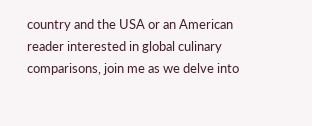country and the USA or an American reader interested in global culinary comparisons, join me as we delve into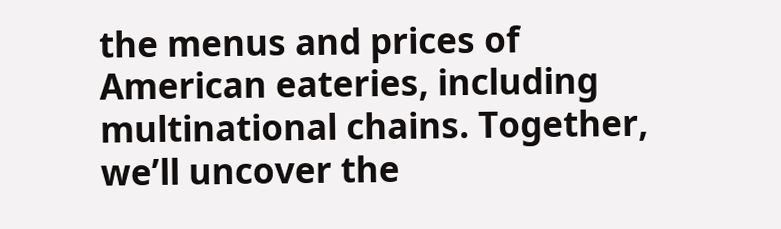the menus and prices of American eateries, including multinational chains. Together, we’ll uncover the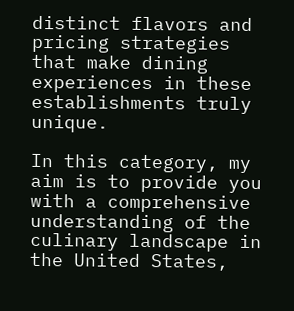distinct flavors and pricing strategies that make dining experiences in these establishments truly unique.

In this category, my aim is to provide you with a comprehensive understanding of the culinary landscape in the United States,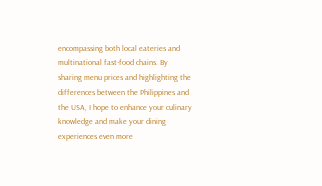encompassing both local eateries and multinational fast-food chains. By sharing menu prices and highlighting the differences between the Philippines and the USA, I hope to enhance your culinary knowledge and make your dining experiences even more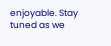enjoyable. Stay tuned as we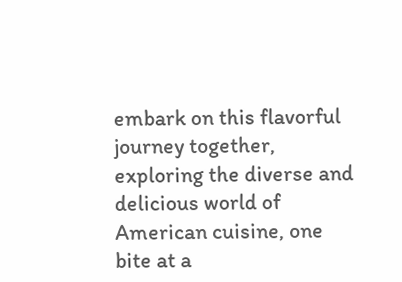embark on this flavorful journey together, exploring the diverse and delicious world of American cuisine, one bite at a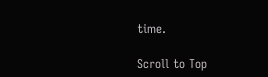time.

Scroll to Top